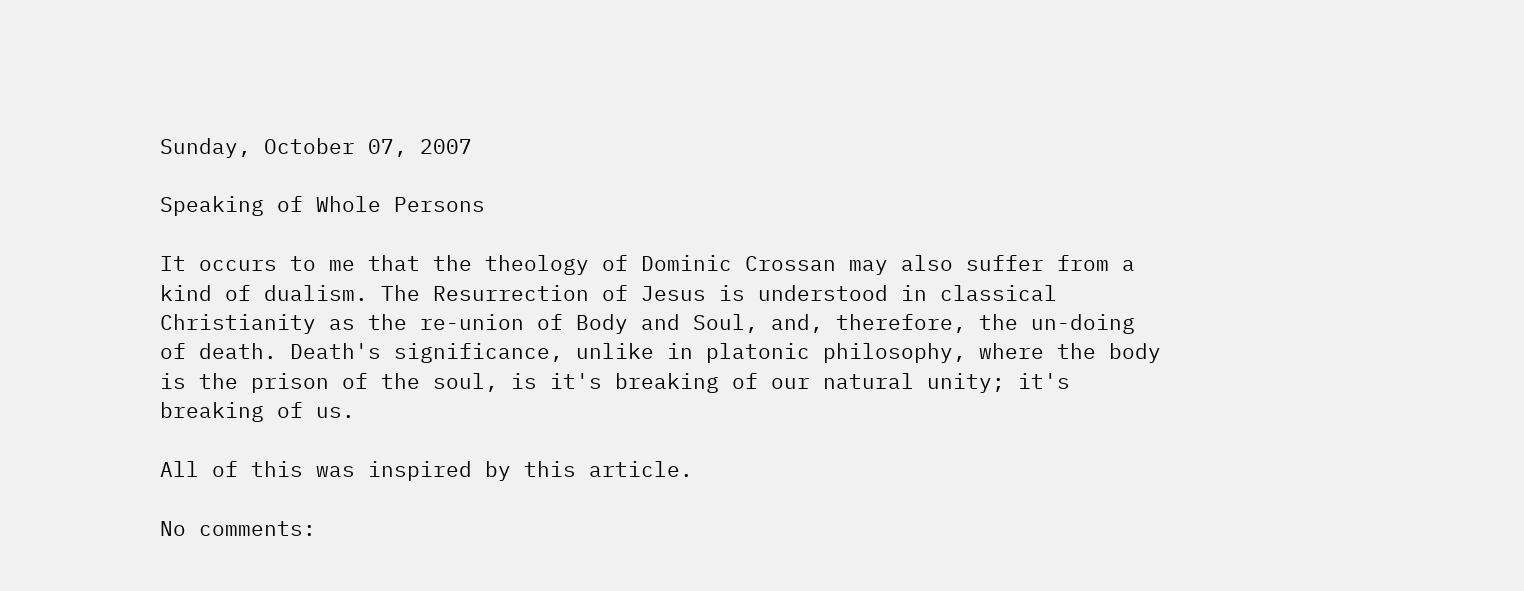Sunday, October 07, 2007

Speaking of Whole Persons

It occurs to me that the theology of Dominic Crossan may also suffer from a kind of dualism. The Resurrection of Jesus is understood in classical Christianity as the re-union of Body and Soul, and, therefore, the un-doing of death. Death's significance, unlike in platonic philosophy, where the body is the prison of the soul, is it's breaking of our natural unity; it's breaking of us.

All of this was inspired by this article.

No comments: